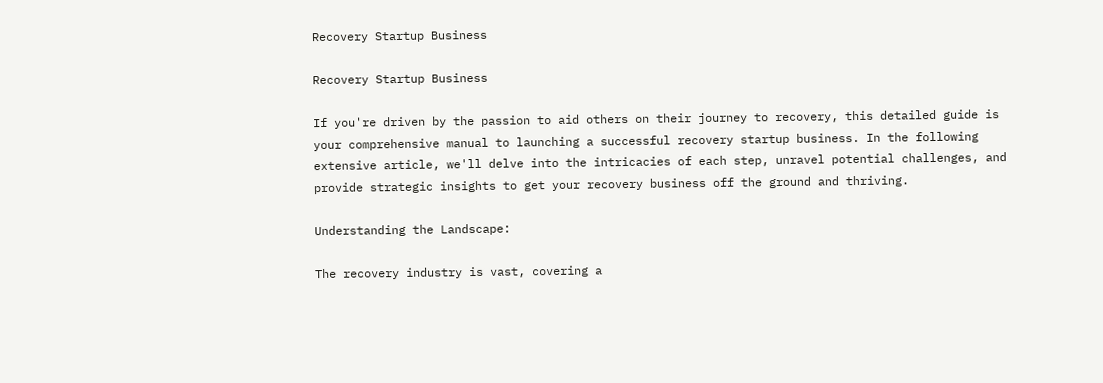Recovery Startup Business

Recovery Startup Business

If you're driven by the passion to aid others on their journey to recovery, this detailed guide is your comprehensive manual to launching a successful recovery startup business. In the following extensive article, we'll delve into the intricacies of each step, unravel potential challenges, and provide strategic insights to get your recovery business off the ground and thriving.

Understanding the Landscape:

The recovery industry is vast, covering a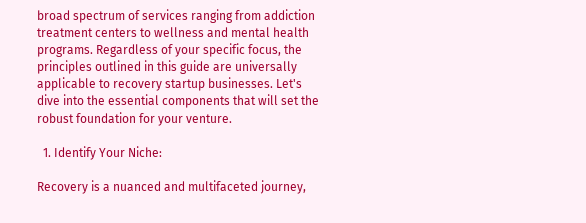broad spectrum of services ranging from addiction treatment centers to wellness and mental health programs. Regardless of your specific focus, the principles outlined in this guide are universally applicable to recovery startup businesses. Let's dive into the essential components that will set the robust foundation for your venture.

  1. Identify Your Niche:

Recovery is a nuanced and multifaceted journey,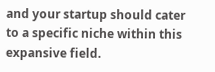and your startup should cater to a specific niche within this expansive field.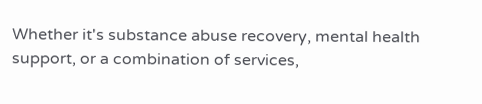Whether it's substance abuse recovery, mental health support, or a combination of services,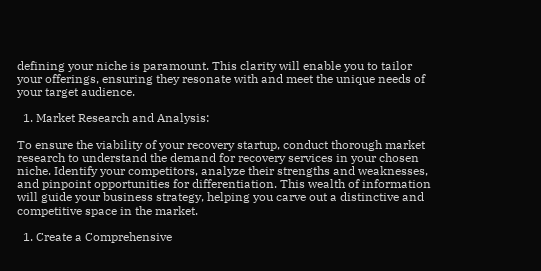defining your niche is paramount. This clarity will enable you to tailor your offerings, ensuring they resonate with and meet the unique needs of your target audience.

  1. Market Research and Analysis:

To ensure the viability of your recovery startup, conduct thorough market research to understand the demand for recovery services in your chosen niche. Identify your competitors, analyze their strengths and weaknesses, and pinpoint opportunities for differentiation. This wealth of information will guide your business strategy, helping you carve out a distinctive and competitive space in the market.

  1. Create a Comprehensive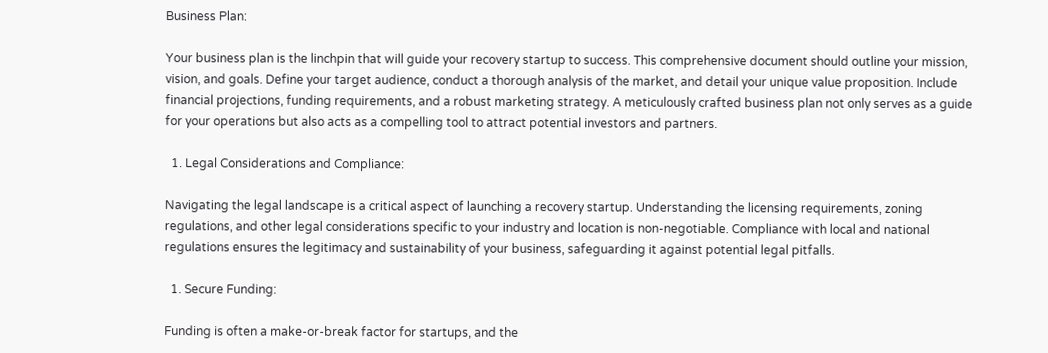Business Plan:

Your business plan is the linchpin that will guide your recovery startup to success. This comprehensive document should outline your mission, vision, and goals. Define your target audience, conduct a thorough analysis of the market, and detail your unique value proposition. Include financial projections, funding requirements, and a robust marketing strategy. A meticulously crafted business plan not only serves as a guide for your operations but also acts as a compelling tool to attract potential investors and partners.

  1. Legal Considerations and Compliance:

Navigating the legal landscape is a critical aspect of launching a recovery startup. Understanding the licensing requirements, zoning regulations, and other legal considerations specific to your industry and location is non-negotiable. Compliance with local and national regulations ensures the legitimacy and sustainability of your business, safeguarding it against potential legal pitfalls.

  1. Secure Funding:

Funding is often a make-or-break factor for startups, and the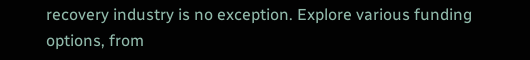recovery industry is no exception. Explore various funding options, from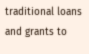traditional loans and grants to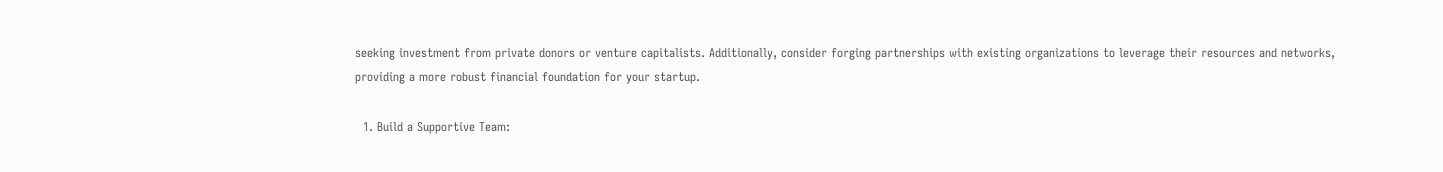seeking investment from private donors or venture capitalists. Additionally, consider forging partnerships with existing organizations to leverage their resources and networks, providing a more robust financial foundation for your startup.

  1. Build a Supportive Team: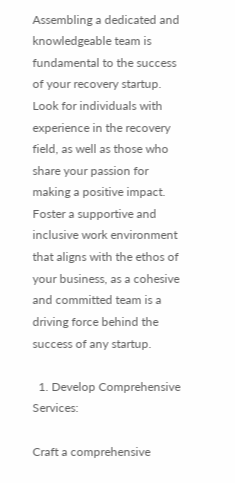Assembling a dedicated and knowledgeable team is fundamental to the success of your recovery startup. Look for individuals with experience in the recovery field, as well as those who share your passion for making a positive impact. Foster a supportive and inclusive work environment that aligns with the ethos of your business, as a cohesive and committed team is a driving force behind the success of any startup.

  1. Develop Comprehensive Services:

Craft a comprehensive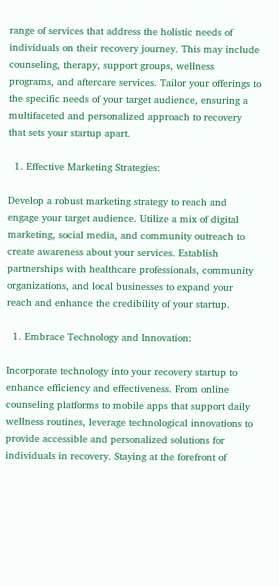range of services that address the holistic needs of individuals on their recovery journey. This may include counseling, therapy, support groups, wellness programs, and aftercare services. Tailor your offerings to the specific needs of your target audience, ensuring a multifaceted and personalized approach to recovery that sets your startup apart.

  1. Effective Marketing Strategies:

Develop a robust marketing strategy to reach and engage your target audience. Utilize a mix of digital marketing, social media, and community outreach to create awareness about your services. Establish partnerships with healthcare professionals, community organizations, and local businesses to expand your reach and enhance the credibility of your startup.

  1. Embrace Technology and Innovation:

Incorporate technology into your recovery startup to enhance efficiency and effectiveness. From online counseling platforms to mobile apps that support daily wellness routines, leverage technological innovations to provide accessible and personalized solutions for individuals in recovery. Staying at the forefront of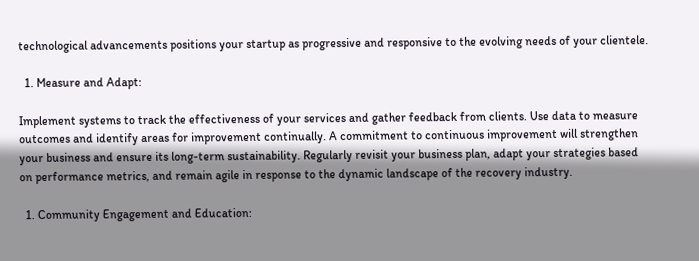technological advancements positions your startup as progressive and responsive to the evolving needs of your clientele.

  1. Measure and Adapt:

Implement systems to track the effectiveness of your services and gather feedback from clients. Use data to measure outcomes and identify areas for improvement continually. A commitment to continuous improvement will strengthen your business and ensure its long-term sustainability. Regularly revisit your business plan, adapt your strategies based on performance metrics, and remain agile in response to the dynamic landscape of the recovery industry.

  1. Community Engagement and Education: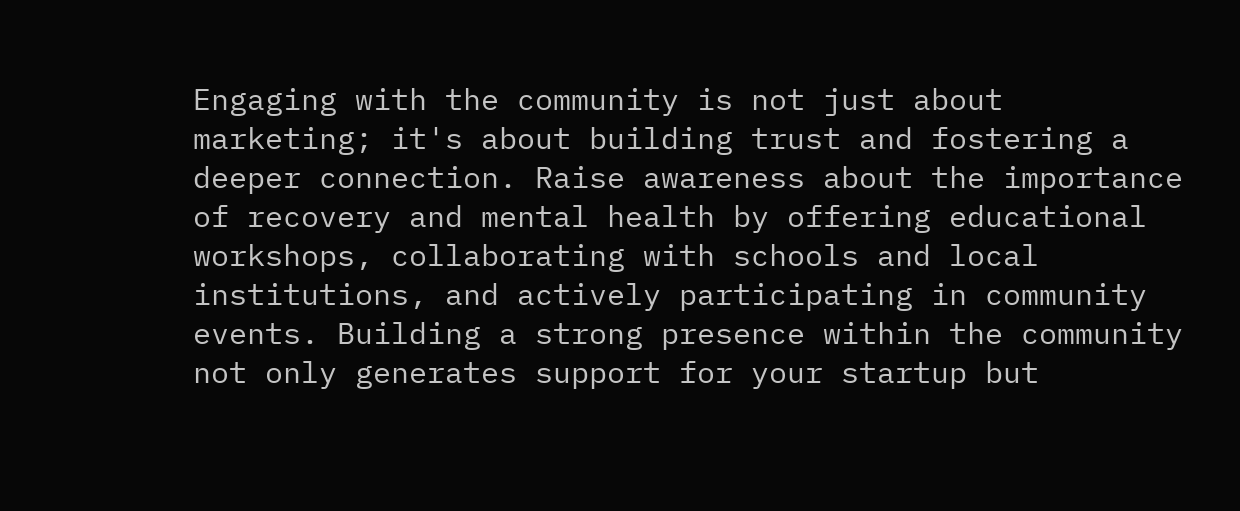Engaging with the community is not just about marketing; it's about building trust and fostering a deeper connection. Raise awareness about the importance of recovery and mental health by offering educational workshops, collaborating with schools and local institutions, and actively participating in community events. Building a strong presence within the community not only generates support for your startup but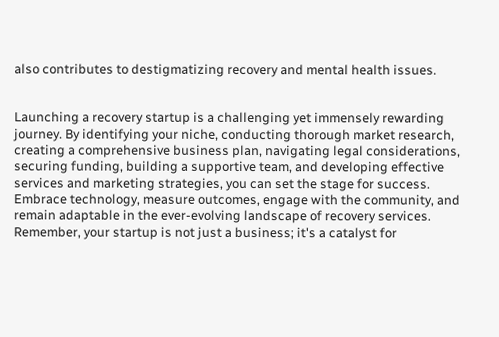also contributes to destigmatizing recovery and mental health issues.


Launching a recovery startup is a challenging yet immensely rewarding journey. By identifying your niche, conducting thorough market research, creating a comprehensive business plan, navigating legal considerations, securing funding, building a supportive team, and developing effective services and marketing strategies, you can set the stage for success. Embrace technology, measure outcomes, engage with the community, and remain adaptable in the ever-evolving landscape of recovery services. Remember, your startup is not just a business; it's a catalyst for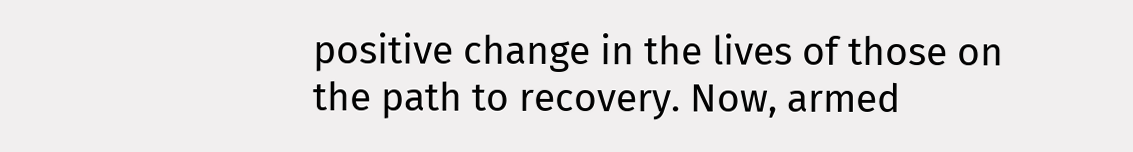positive change in the lives of those on the path to recovery. Now, armed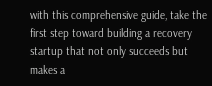with this comprehensive guide, take the first step toward building a recovery startup that not only succeeds but makes a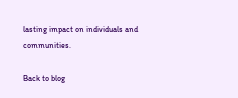lasting impact on individuals and communities.

Back to blog